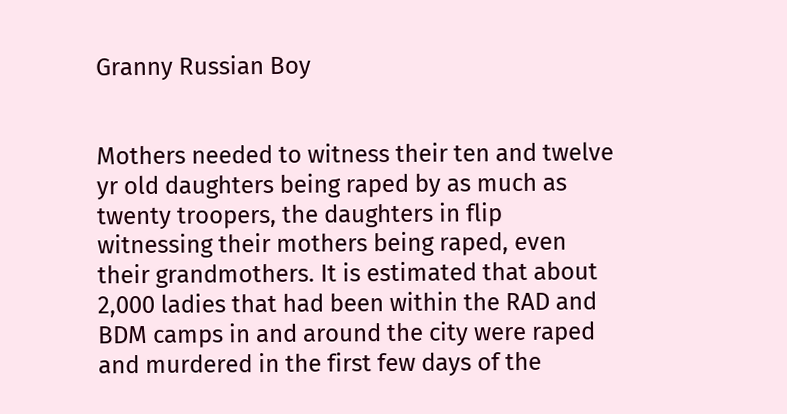Granny Russian Boy


Mothers needed to witness their ten and twelve yr old daughters being raped by as much as twenty troopers, the daughters in flip witnessing their mothers being raped, even their grandmothers. It is estimated that about 2,000 ladies that had been within the RAD and BDM camps in and around the city were raped and murdered in the first few days of the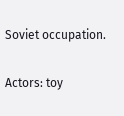Soviet occupation.

Actors: toy